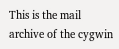This is the mail archive of the cygwin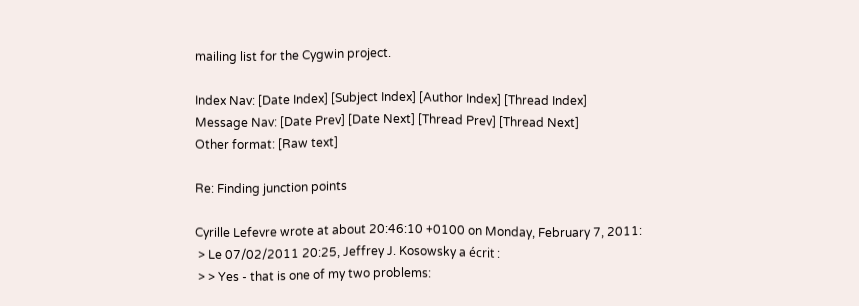mailing list for the Cygwin project.

Index Nav: [Date Index] [Subject Index] [Author Index] [Thread Index]
Message Nav: [Date Prev] [Date Next] [Thread Prev] [Thread Next]
Other format: [Raw text]

Re: Finding junction points

Cyrille Lefevre wrote at about 20:46:10 +0100 on Monday, February 7, 2011:
 > Le 07/02/2011 20:25, Jeffrey J. Kosowsky a écrit :
 > > Yes - that is one of my two problems: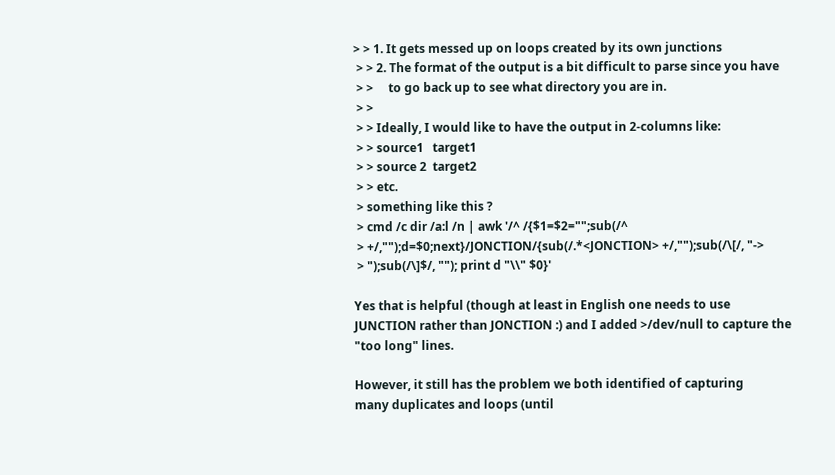> > 1. It gets messed up on loops created by its own junctions
 > > 2. The format of the output is a bit difficult to parse since you have
 > >     to go back up to see what directory you are in.
 > >
 > > Ideally, I would like to have the output in 2-columns like:
 > > source1   target1
 > > source 2  target2
 > > etc.
 > something like this ?
 > cmd /c dir /a:l /n | awk '/^ /{$1=$2="";sub(/^
 > +/,"");d=$0;next}/JONCTION/{sub(/.*<JONCTION> +/,"");sub(/\[/, "->
 > ");sub(/\]$/, ""); print d "\\" $0}'

Yes that is helpful (though at least in English one needs to use
JUNCTION rather than JONCTION :) and I added >/dev/null to capture the
"too long" lines.

However, it still has the problem we both identified of capturing
many duplicates and loops (until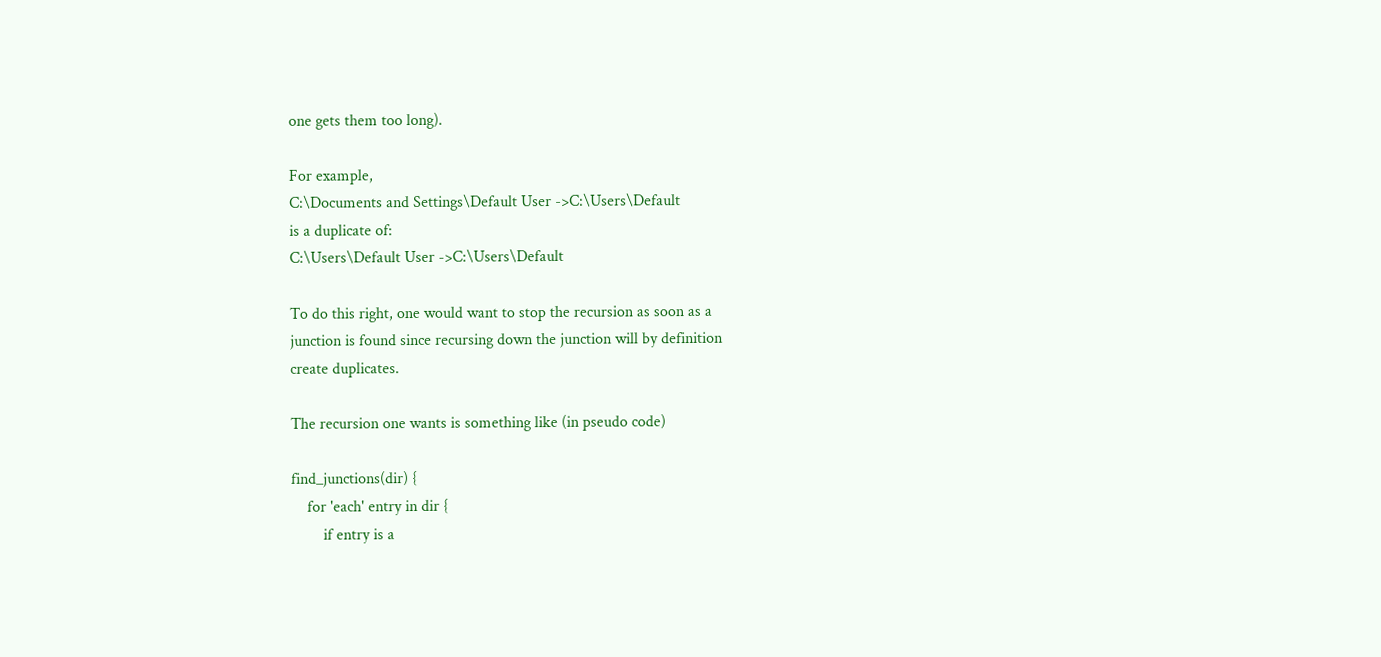one gets them too long).

For example,
C:\Documents and Settings\Default User ->C:\Users\Default
is a duplicate of:
C:\Users\Default User ->C:\Users\Default

To do this right, one would want to stop the recursion as soon as a
junction is found since recursing down the junction will by definition
create duplicates.

The recursion one wants is something like (in pseudo code)

find_junctions(dir) {
    for 'each' entry in dir {
        if entry is a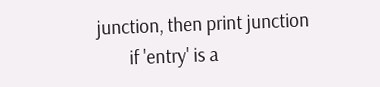junction, then print junction
        if 'entry' is a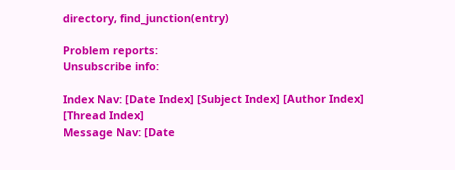directory, find_junction(entry)

Problem reports:
Unsubscribe info:

Index Nav: [Date Index] [Subject Index] [Author Index] [Thread Index]
Message Nav: [Date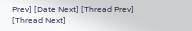Prev] [Date Next] [Thread Prev] [Thread Next]